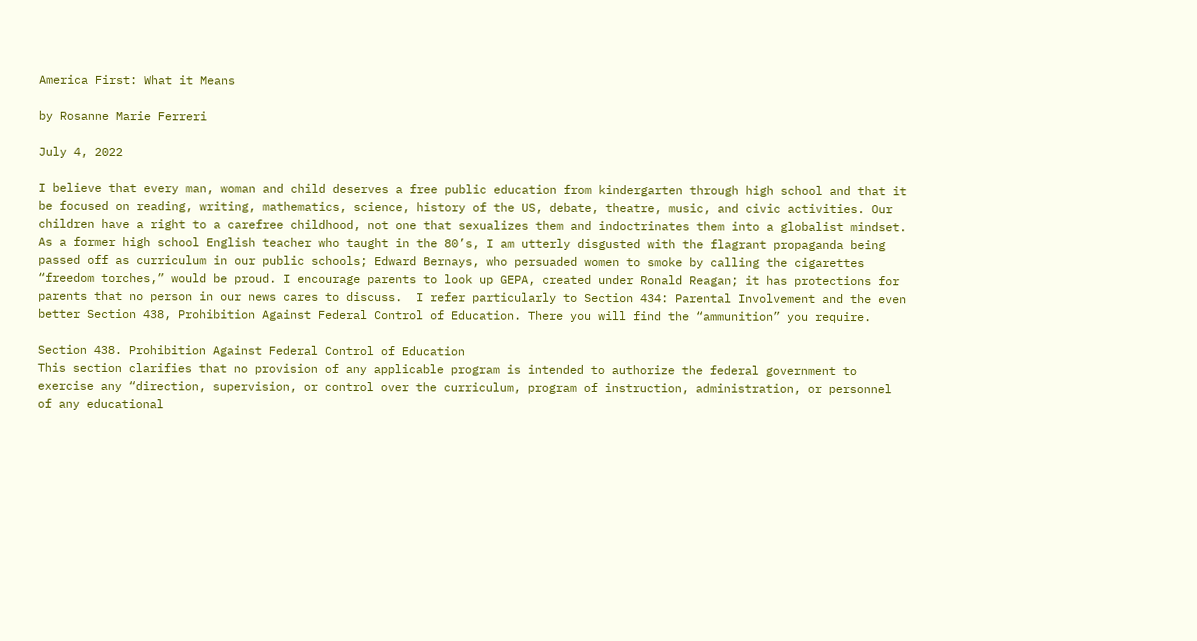America First: What it Means

by Rosanne Marie Ferreri

July 4, 2022

I believe that every man, woman and child deserves a free public education from kindergarten through high school and that it be focused on reading, writing, mathematics, science, history of the US, debate, theatre, music, and civic activities. Our children have a right to a carefree childhood, not one that sexualizes them and indoctrinates them into a globalist mindset. As a former high school English teacher who taught in the 80’s, I am utterly disgusted with the flagrant propaganda being passed off as curriculum in our public schools; Edward Bernays, who persuaded women to smoke by calling the cigarettes “freedom torches,” would be proud. I encourage parents to look up GEPA, created under Ronald Reagan; it has protections for parents that no person in our news cares to discuss.  I refer particularly to Section 434: Parental Involvement and the even better Section 438, Prohibition Against Federal Control of Education. There you will find the “ammunition” you require.

Section 438. Prohibition Against Federal Control of Education
This section clarifies that no provision of any applicable program is intended to authorize the federal government to exercise any “direction, supervision, or control over the curriculum, program of instruction, administration, or personnel of any educational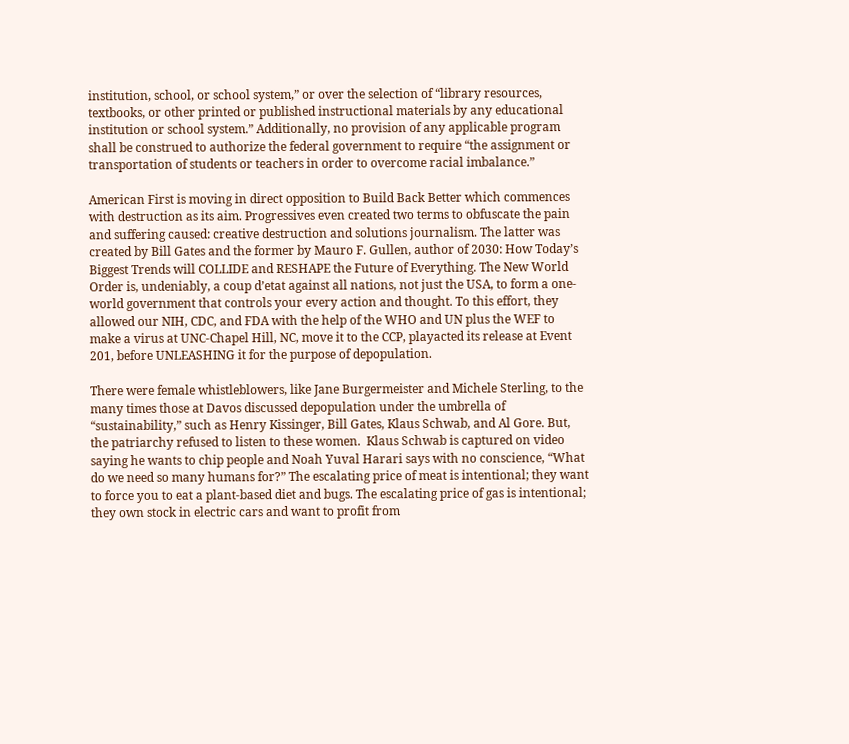institution, school, or school system,” or over the selection of “library resources, textbooks, or other printed or published instructional materials by any educational institution or school system.” Additionally, no provision of any applicable program shall be construed to authorize the federal government to require “the assignment or transportation of students or teachers in order to overcome racial imbalance.”

American First is moving in direct opposition to Build Back Better which commences with destruction as its aim. Progressives even created two terms to obfuscate the pain and suffering caused: creative destruction and solutions journalism. The latter was created by Bill Gates and the former by Mauro F. Gullen, author of 2030: How Today’s Biggest Trends will COLLIDE and RESHAPE the Future of Everything. The New World Order is, undeniably, a coup d’etat against all nations, not just the USA, to form a one-world government that controls your every action and thought. To this effort, they allowed our NIH, CDC, and FDA with the help of the WHO and UN plus the WEF to make a virus at UNC-Chapel Hill, NC, move it to the CCP, playacted its release at Event 201, before UNLEASHING it for the purpose of depopulation.

There were female whistleblowers, like Jane Burgermeister and Michele Sterling, to the many times those at Davos discussed depopulation under the umbrella of “sustainability,” such as Henry Kissinger, Bill Gates, Klaus Schwab, and Al Gore. But, the patriarchy refused to listen to these women.  Klaus Schwab is captured on video saying he wants to chip people and Noah Yuval Harari says with no conscience, “What do we need so many humans for?” The escalating price of meat is intentional; they want to force you to eat a plant-based diet and bugs. The escalating price of gas is intentional; they own stock in electric cars and want to profit from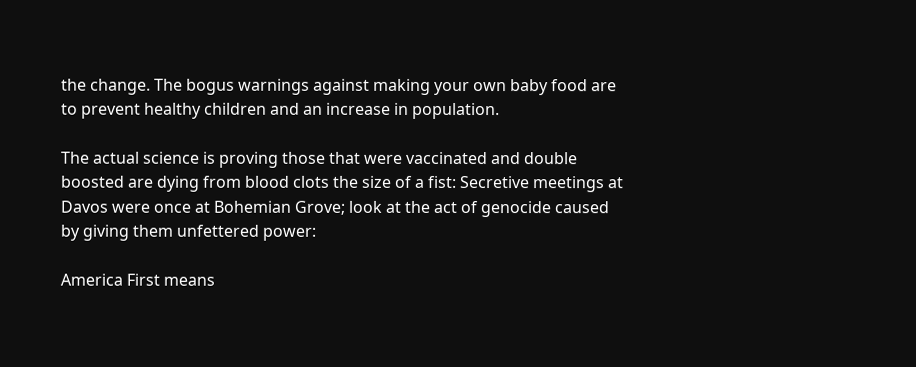the change. The bogus warnings against making your own baby food are to prevent healthy children and an increase in population.

The actual science is proving those that were vaccinated and double boosted are dying from blood clots the size of a fist: Secretive meetings at Davos were once at Bohemian Grove; look at the act of genocide caused by giving them unfettered power:

America First means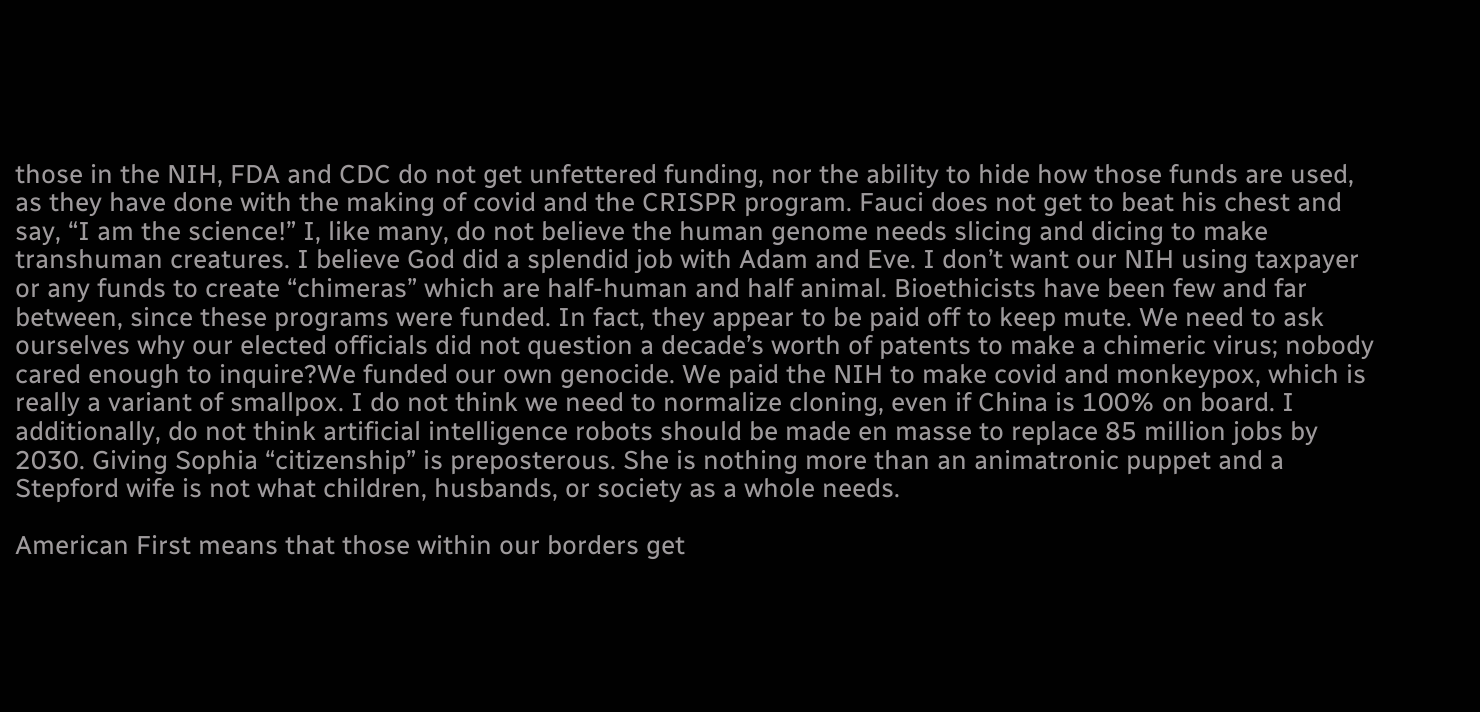those in the NIH, FDA and CDC do not get unfettered funding, nor the ability to hide how those funds are used, as they have done with the making of covid and the CRISPR program. Fauci does not get to beat his chest and say, “I am the science!” I, like many, do not believe the human genome needs slicing and dicing to make transhuman creatures. I believe God did a splendid job with Adam and Eve. I don’t want our NIH using taxpayer or any funds to create “chimeras” which are half-human and half animal. Bioethicists have been few and far between, since these programs were funded. In fact, they appear to be paid off to keep mute. We need to ask ourselves why our elected officials did not question a decade’s worth of patents to make a chimeric virus; nobody cared enough to inquire?We funded our own genocide. We paid the NIH to make covid and monkeypox, which is really a variant of smallpox. I do not think we need to normalize cloning, even if China is 100% on board. I additionally, do not think artificial intelligence robots should be made en masse to replace 85 million jobs by 2030. Giving Sophia “citizenship” is preposterous. She is nothing more than an animatronic puppet and a Stepford wife is not what children, husbands, or society as a whole needs.

American First means that those within our borders get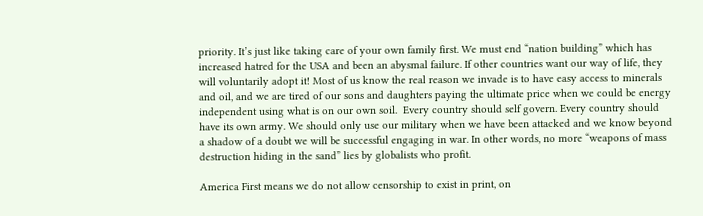priority. It’s just like taking care of your own family first. We must end “nation building” which has increased hatred for the USA and been an abysmal failure. If other countries want our way of life, they will voluntarily adopt it! Most of us know the real reason we invade is to have easy access to minerals and oil, and we are tired of our sons and daughters paying the ultimate price when we could be energy independent using what is on our own soil.  Every country should self govern. Every country should have its own army. We should only use our military when we have been attacked and we know beyond a shadow of a doubt we will be successful engaging in war. In other words, no more “weapons of mass destruction hiding in the sand” lies by globalists who profit.

America First means we do not allow censorship to exist in print, on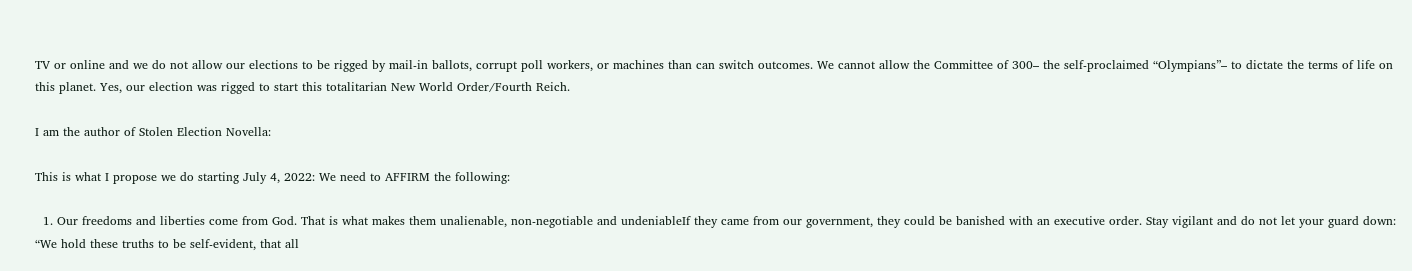TV or online and we do not allow our elections to be rigged by mail-in ballots, corrupt poll workers, or machines than can switch outcomes. We cannot allow the Committee of 300– the self-proclaimed “Olympians”– to dictate the terms of life on this planet. Yes, our election was rigged to start this totalitarian New World Order/Fourth Reich.

I am the author of Stolen Election Novella:

This is what I propose we do starting July 4, 2022: We need to AFFIRM the following:

  1. Our freedoms and liberties come from God. That is what makes them unalienable, non-negotiable and undeniableIf they came from our government, they could be banished with an executive order. Stay vigilant and do not let your guard down: “We hold these truths to be self-evident, that all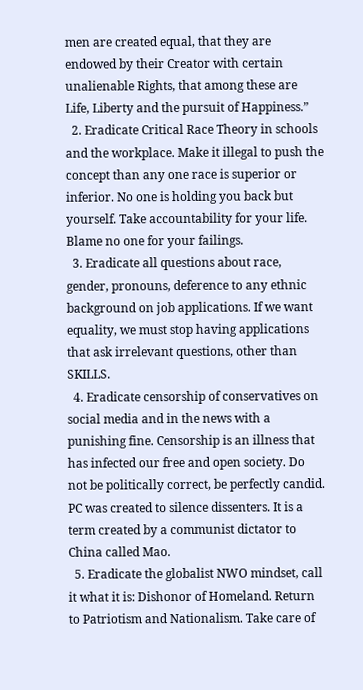men are created equal, that they are endowed by their Creator with certain unalienable Rights, that among these are Life, Liberty and the pursuit of Happiness.”
  2. Eradicate Critical Race Theory in schools and the workplace. Make it illegal to push the concept than any one race is superior or inferior. No one is holding you back but yourself. Take accountability for your life. Blame no one for your failings.
  3. Eradicate all questions about race, gender, pronouns, deference to any ethnic background on job applications. If we want equality, we must stop having applications that ask irrelevant questions, other than SKILLS.
  4. Eradicate censorship of conservatives on social media and in the news with a punishing fine. Censorship is an illness that has infected our free and open society. Do not be politically correct, be perfectly candid. PC was created to silence dissenters. It is a term created by a communist dictator to China called Mao.
  5. Eradicate the globalist NWO mindset, call it what it is: Dishonor of Homeland. Return to Patriotism and Nationalism. Take care of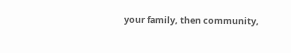your family, then community,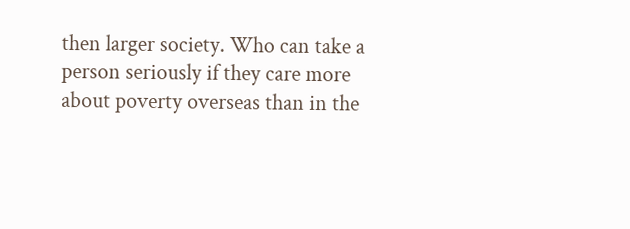then larger society. Who can take a person seriously if they care more about poverty overseas than in the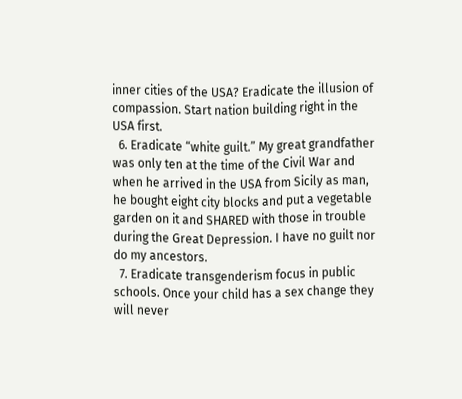inner cities of the USA? Eradicate the illusion of compassion. Start nation building right in the USA first.
  6. Eradicate “white guilt.” My great grandfather was only ten at the time of the Civil War and when he arrived in the USA from Sicily as man, he bought eight city blocks and put a vegetable garden on it and SHARED with those in trouble during the Great Depression. I have no guilt nor do my ancestors.
  7. Eradicate transgenderism focus in public schools. Once your child has a sex change they will never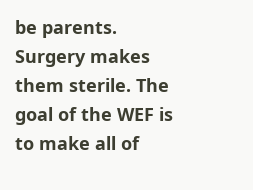be parents. Surgery makes them sterile. The goal of the WEF is to make all of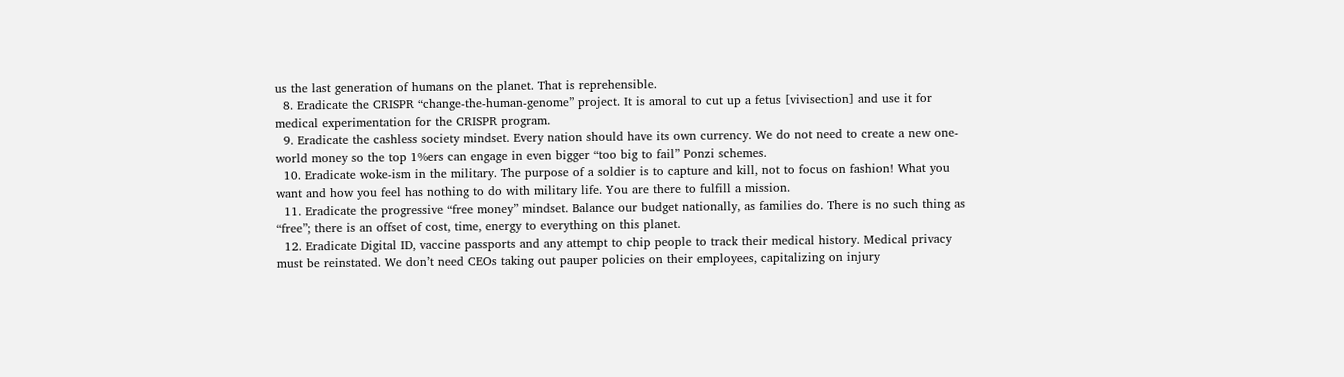us the last generation of humans on the planet. That is reprehensible.
  8. Eradicate the CRISPR “change-the-human-genome” project. It is amoral to cut up a fetus [vivisection] and use it for medical experimentation for the CRISPR program.
  9. Eradicate the cashless society mindset. Every nation should have its own currency. We do not need to create a new one-world money so the top 1%ers can engage in even bigger “too big to fail” Ponzi schemes.
  10. Eradicate woke-ism in the military. The purpose of a soldier is to capture and kill, not to focus on fashion! What you want and how you feel has nothing to do with military life. You are there to fulfill a mission.
  11. Eradicate the progressive “free money” mindset. Balance our budget nationally, as families do. There is no such thing as “free”; there is an offset of cost, time, energy to everything on this planet.
  12. Eradicate Digital ID, vaccine passports and any attempt to chip people to track their medical history. Medical privacy must be reinstated. We don’t need CEOs taking out pauper policies on their employees, capitalizing on injury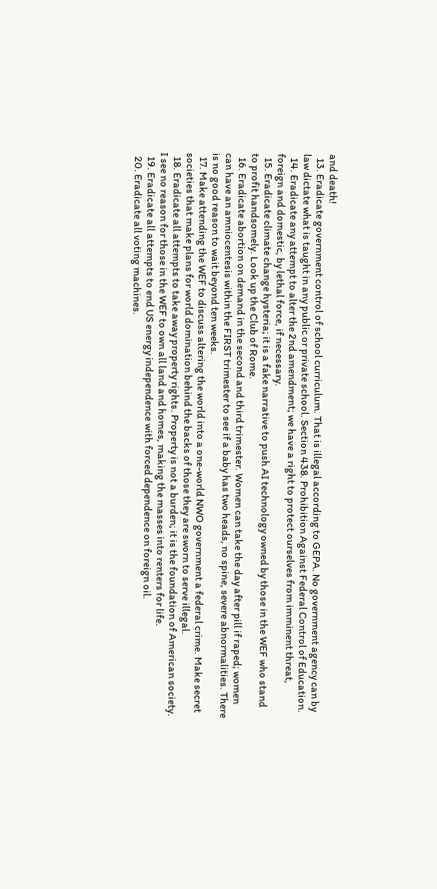and death!
  13. Eradicate government control of school curriculum. That is illegal according to GEPA. No government agency can by law dictate what is taught in any public or private school. Section 438. Prohibition Against Federal Control of Education.
  14. Eradicate any attempt to alter the 2nd amendment; we have a right to protect ourselves from imminent threat, foreign and domestic, by lethal force, if necessary.
  15. Eradicate climate change hysteria; it is a fake narrative to push AI technology owned by those in the WEF who stand to profit handsomely. Look up the Club of Rome.
  16. Eradicate abortion on demand in the second and third trimester. Women can take the day after pill if raped; women can have an amniocentesis within the FIRST trimester to see if a baby has two heads, no spine, severe abnormalities. There is no good reason to wait beyond ten weeks.
  17. Make attending the WEF to discuss altering the world into a one-world NWO government a federal crime. Make secret societies that make plans for world domination behind the backs of those they are sworn to serve illegal.
  18. Eradicate all attempts to take away property rights. Property is not a burden; it is the foundation of American society. I see no reason for those in the WEF to own all land and homes, making the masses into renters for life.
  19. Eradicate all attempts to end US energy independence with forced dependence on foreign oil.
  20. Eradicate all voting machines.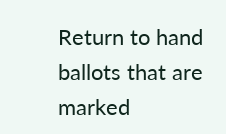Return to hand ballots that are marked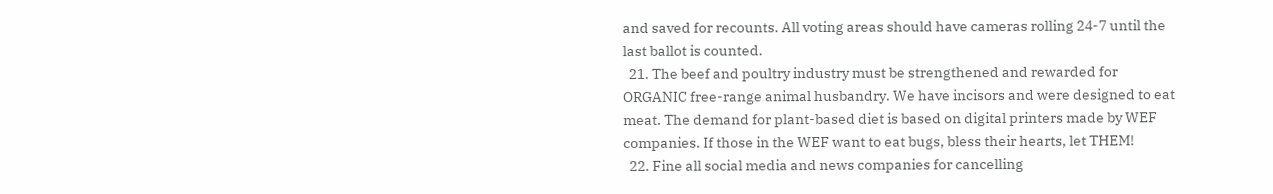and saved for recounts. All voting areas should have cameras rolling 24-7 until the last ballot is counted.
  21. The beef and poultry industry must be strengthened and rewarded for ORGANIC free-range animal husbandry. We have incisors and were designed to eat meat. The demand for plant-based diet is based on digital printers made by WEF companies. If those in the WEF want to eat bugs, bless their hearts, let THEM!
  22. Fine all social media and news companies for cancelling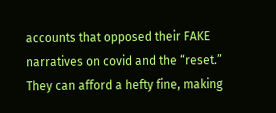accounts that opposed their FAKE narratives on covid and the “reset.” They can afford a hefty fine, making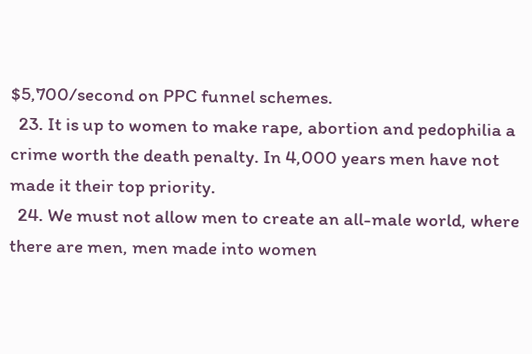$5,700/second on PPC funnel schemes.
  23. It is up to women to make rape, abortion and pedophilia a crime worth the death penalty. In 4,000 years men have not made it their top priority.
  24. We must not allow men to create an all-male world, where there are men, men made into women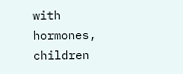with hormones, children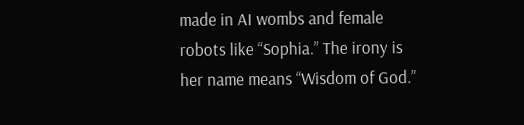made in AI wombs and female robots like “Sophia.” The irony is her name means “Wisdom of God.”